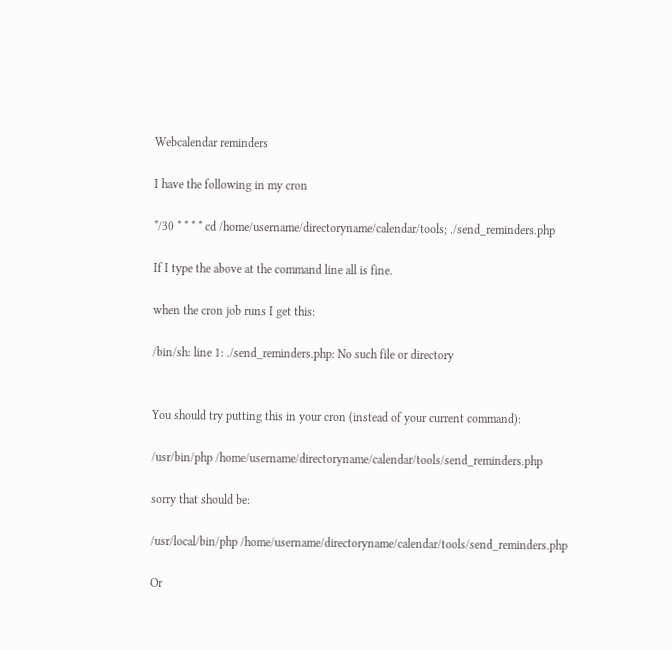Webcalendar reminders

I have the following in my cron

*/30 * * * * cd /home/username/directoryname/calendar/tools; ./send_reminders.php

If I type the above at the command line all is fine.

when the cron job runs I get this:

/bin/sh: line 1: ./send_reminders.php: No such file or directory


You should try putting this in your cron (instead of your current command):

/usr/bin/php /home/username/directoryname/calendar/tools/send_reminders.php

sorry that should be:

/usr/local/bin/php /home/username/directoryname/calendar/tools/send_reminders.php

Or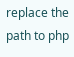replace the path to php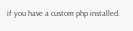if you have a custom php installed.